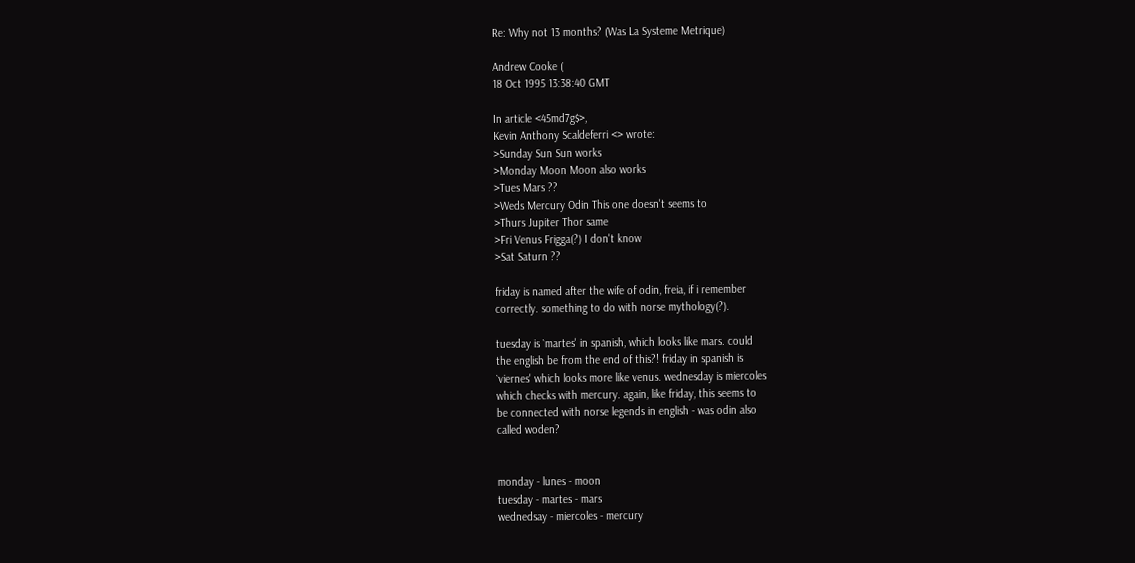Re: Why not 13 months? (Was La Systeme Metrique)

Andrew Cooke (
18 Oct 1995 13:38:40 GMT

In article <45md7g$>,
Kevin Anthony Scaldeferri <> wrote:
>Sunday Sun Sun works
>Monday Moon Moon also works
>Tues Mars ??
>Weds Mercury Odin This one doesn't seems to
>Thurs Jupiter Thor same
>Fri Venus Frigga(?) I don't know
>Sat Saturn ??

friday is named after the wife of odin, freia, if i remember
correctly. something to do with norse mythology(?).

tuesday is `martes' in spanish, which looks like mars. could
the english be from the end of this?! friday in spanish is
`viernes' which looks more like venus. wednesday is miercoles
which checks with mercury. again, like friday, this seems to
be connected with norse legends in english - was odin also
called woden?


monday - lunes - moon
tuesday - martes - mars
wednedsay - miercoles - mercury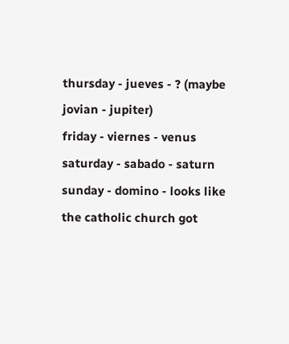thursday - jueves - ? (maybe jovian - jupiter)
friday - viernes - venus
saturday - sabado - saturn
sunday - domino - looks like the catholic church got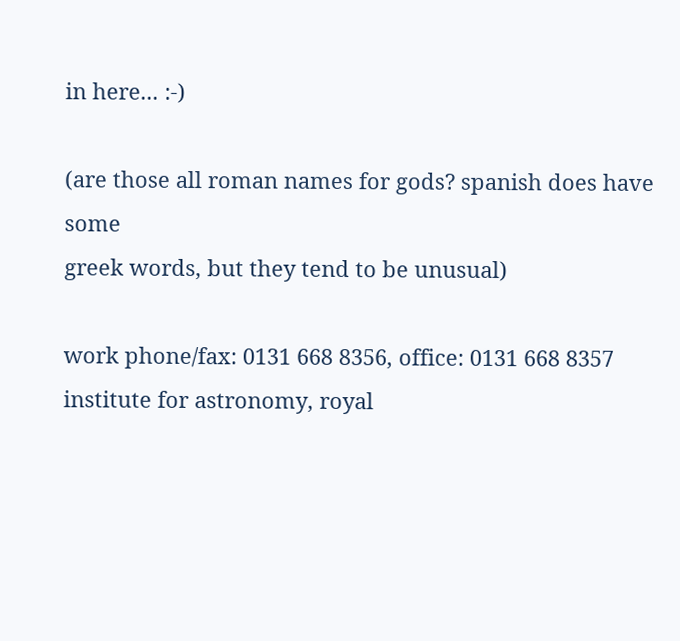in here... :-)

(are those all roman names for gods? spanish does have some
greek words, but they tend to be unusual)

work phone/fax: 0131 668 8356, office: 0131 668 8357
institute for astronomy, royal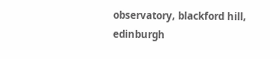observatory, blackford hill, edinburgh